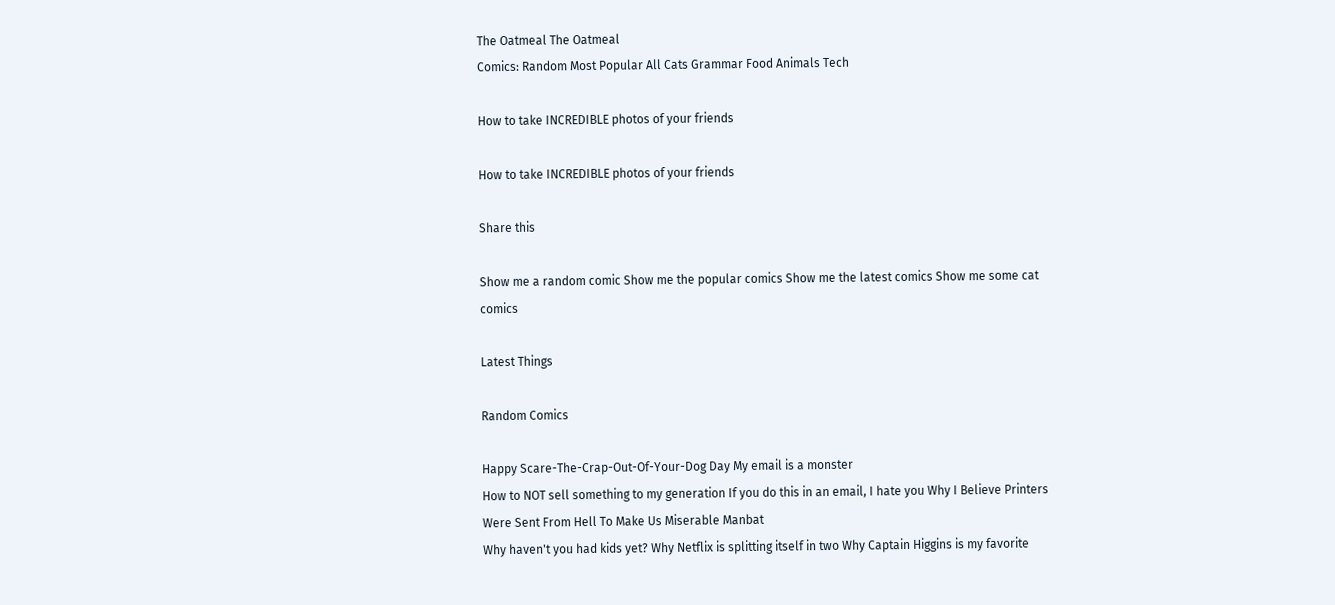The Oatmeal The Oatmeal
Comics: Random Most Popular All Cats Grammar Food Animals Tech

How to take INCREDIBLE photos of your friends

How to take INCREDIBLE photos of your friends

Share this

Show me a random comic Show me the popular comics Show me the latest comics Show me some cat comics

Latest Things

Random Comics

Happy Scare-The-Crap-Out-Of-Your-Dog Day My email is a monster
How to NOT sell something to my generation If you do this in an email, I hate you Why I Believe Printers Were Sent From Hell To Make Us Miserable Manbat
Why haven't you had kids yet? Why Netflix is splitting itself in two Why Captain Higgins is my favorite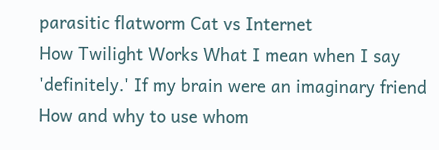parasitic flatworm Cat vs Internet
How Twilight Works What I mean when I say 'definitely.' If my brain were an imaginary friend How and why to use whom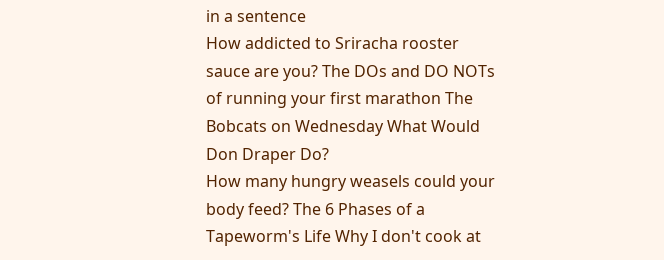in a sentence
How addicted to Sriracha rooster sauce are you? The DOs and DO NOTs of running your first marathon The Bobcats on Wednesday What Would Don Draper Do?
How many hungry weasels could your body feed? The 6 Phases of a Tapeworm's Life Why I don't cook at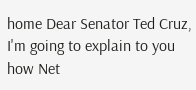home Dear Senator Ted Cruz, I'm going to explain to you how Net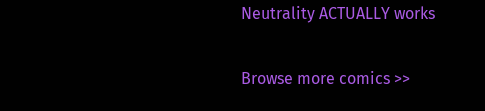Neutrality ACTUALLY works

Browse more comics >>